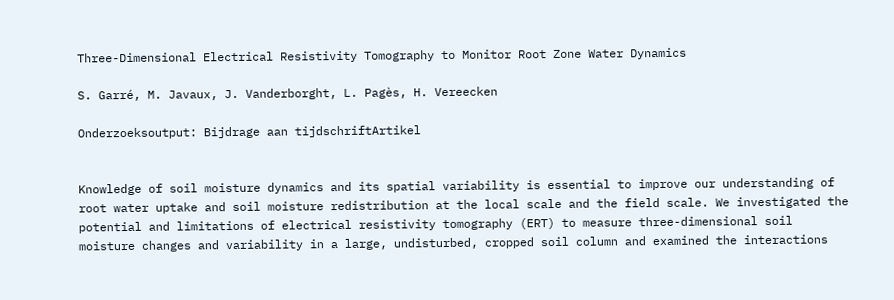Three-Dimensional Electrical Resistivity Tomography to Monitor Root Zone Water Dynamics

S. Garré, M. Javaux, J. Vanderborght, L. Pagès, H. Vereecken

Onderzoeksoutput: Bijdrage aan tijdschriftArtikel


Knowledge of soil moisture dynamics and its spatial variability is essential to improve our understanding of root water uptake and soil moisture redistribution at the local scale and the field scale. We investigated the potential and limitations of electrical resistivity tomography (ERT) to measure three-dimensional soil moisture changes and variability in a large, undisturbed, cropped soil column and examined the interactions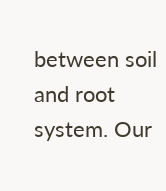between soil and root system. Our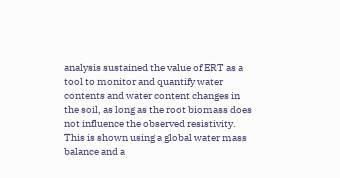analysis sustained the value of ERT as a tool to monitor and quantify water contents and water content changes in the soil, as long as the root biomass does not influence the observed resistivity. This is shown using a global water mass balance and a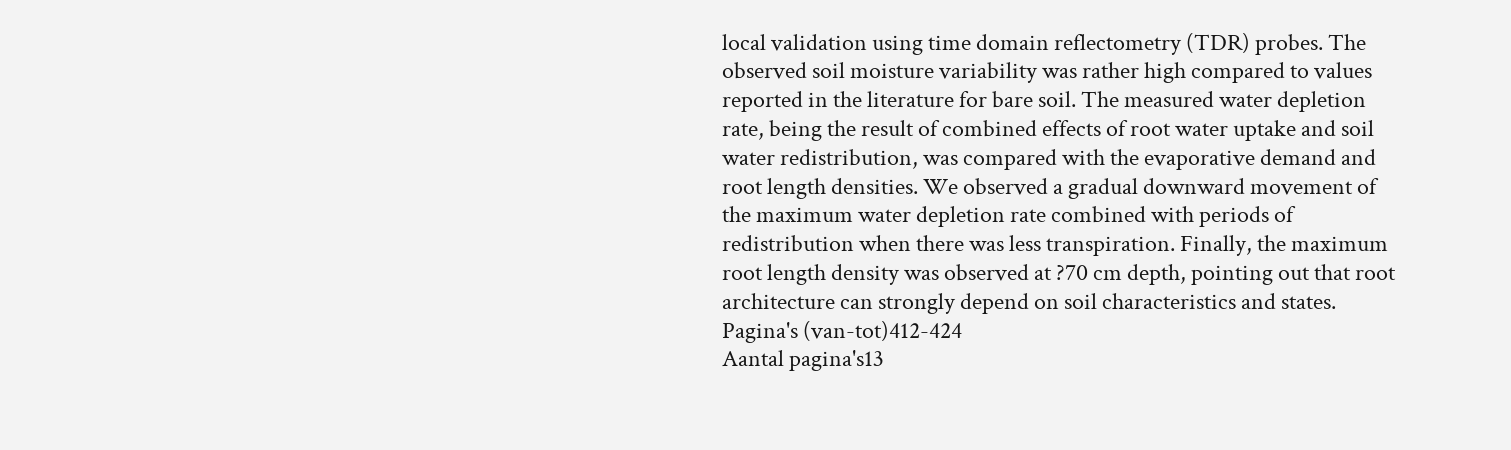local validation using time domain reflectometry (TDR) probes. The observed soil moisture variability was rather high compared to values reported in the literature for bare soil. The measured water depletion rate, being the result of combined effects of root water uptake and soil water redistribution, was compared with the evaporative demand and root length densities. We observed a gradual downward movement of the maximum water depletion rate combined with periods of redistribution when there was less transpiration. Finally, the maximum root length density was observed at ?70 cm depth, pointing out that root architecture can strongly depend on soil characteristics and states.
Pagina's (van-tot)412-424
Aantal pagina's13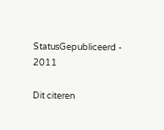StatusGepubliceerd - 2011

Dit citeren